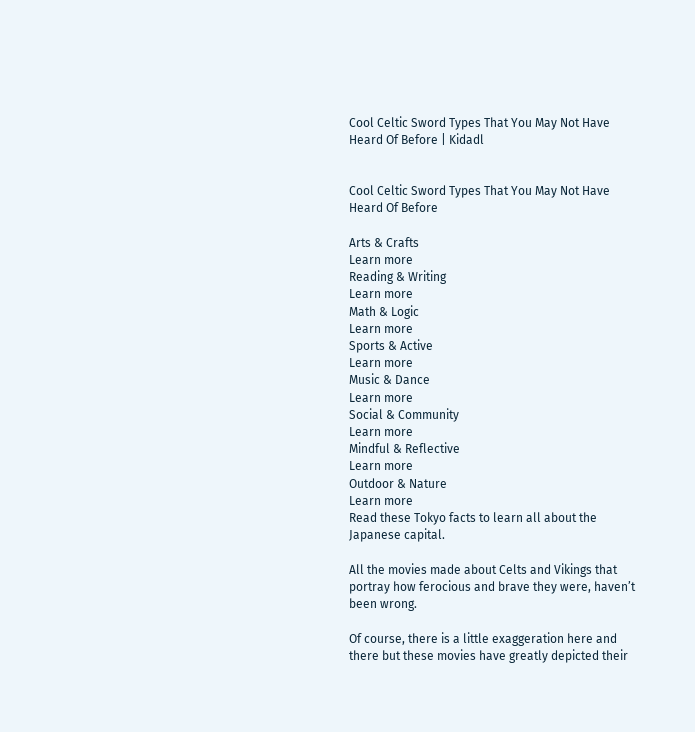Cool Celtic Sword Types That You May Not Have Heard Of Before | Kidadl


Cool Celtic Sword Types That You May Not Have Heard Of Before

Arts & Crafts
Learn more
Reading & Writing
Learn more
Math & Logic
Learn more
Sports & Active
Learn more
Music & Dance
Learn more
Social & Community
Learn more
Mindful & Reflective
Learn more
Outdoor & Nature
Learn more
Read these Tokyo facts to learn all about the Japanese capital.

All the movies made about Celts and Vikings that portray how ferocious and brave they were, haven’t been wrong.

Of course, there is a little exaggeration here and there but these movies have greatly depicted their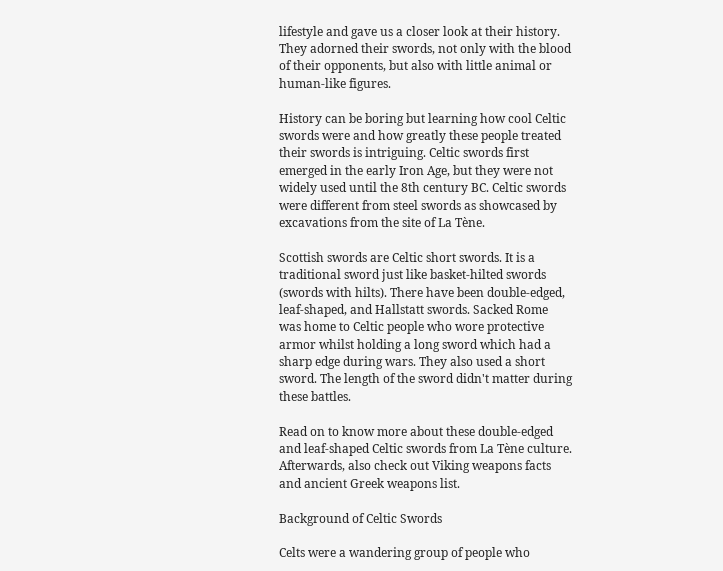lifestyle and gave us a closer look at their history. They adorned their swords, not only with the blood of their opponents, but also with little animal or human-like figures.

History can be boring but learning how cool Celtic swords were and how greatly these people treated their swords is intriguing. Celtic swords first emerged in the early Iron Age, but they were not widely used until the 8th century BC. Celtic swords were different from steel swords as showcased by excavations from the site of La Tène.

Scottish swords are Celtic short swords. It is a traditional sword just like basket-hilted swords (swords with hilts). There have been double-edged, leaf-shaped, and Hallstatt swords. Sacked Rome was home to Celtic people who wore protective armor whilst holding a long sword which had a sharp edge during wars. They also used a short sword. The length of the sword didn't matter during these battles.

Read on to know more about these double-edged and leaf-shaped Celtic swords from La Tène culture. Afterwards, also check out Viking weapons facts and ancient Greek weapons list.

Background of Celtic Swords

Celts were a wandering group of people who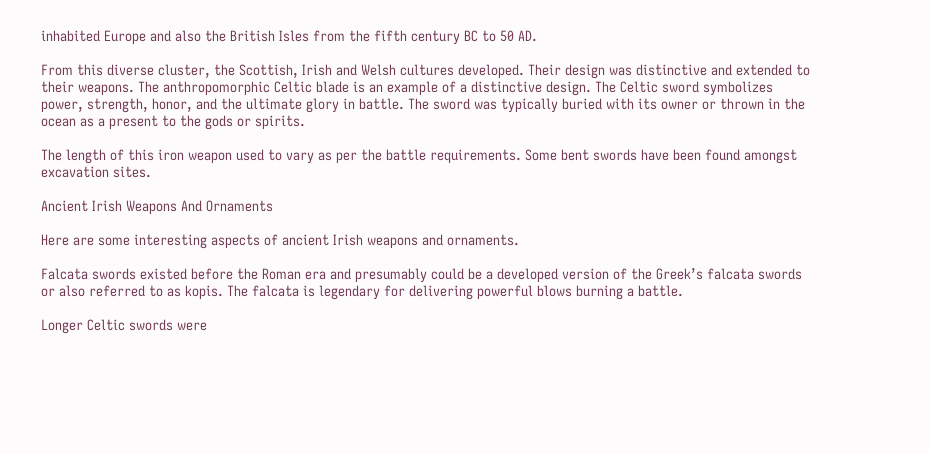inhabited Europe and also the British Isles from the fifth century BC to 50 AD.

From this diverse cluster, the Scottish, Irish and Welsh cultures developed. Their design was distinctive and extended to their weapons. The anthropomorphic Celtic blade is an example of a distinctive design. The Celtic sword symbolizes power, strength, honor, and the ultimate glory in battle. The sword was typically buried with its owner or thrown in the ocean as a present to the gods or spirits.

The length of this iron weapon used to vary as per the battle requirements. Some bent swords have been found amongst excavation sites.

Ancient Irish Weapons And Ornaments

Here are some interesting aspects of ancient Irish weapons and ornaments.

Falcata swords existed before the Roman era and presumably could be a developed version of the Greek’s falcata swords or also referred to as kopis. The falcata is legendary for delivering powerful blows burning a battle.

Longer Celtic swords were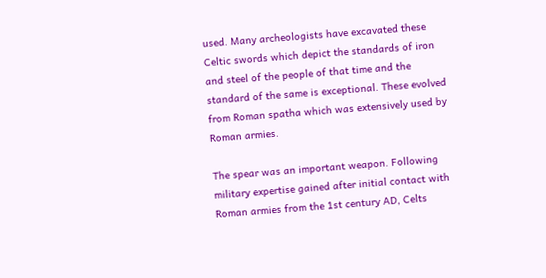used. Many archeologists have excavated these Celtic swords which depict the standards of iron and steel of the people of that time and the standard of the same is exceptional. These evolved from Roman spatha which was extensively used by Roman armies.

The spear was an important weapon. Following military expertise gained after initial contact with Roman armies from the 1st century AD, Celts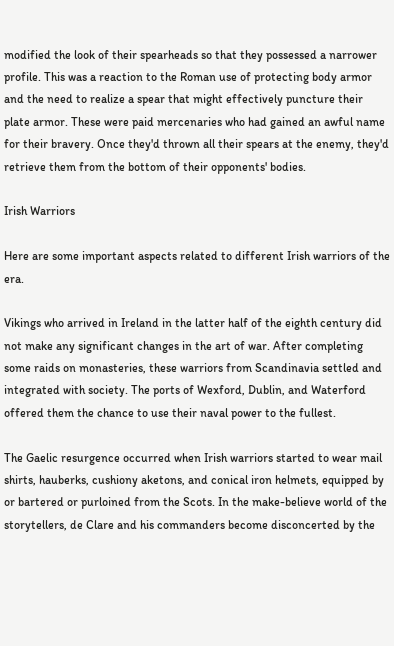modified the look of their spearheads so that they possessed a narrower profile. This was a reaction to the Roman use of protecting body armor and the need to realize a spear that might effectively puncture their plate armor. These were paid mercenaries who had gained an awful name for their bravery. Once they'd thrown all their spears at the enemy, they'd retrieve them from the bottom of their opponents' bodies.

Irish Warriors

Here are some important aspects related to different Irish warriors of the era.

Vikings who arrived in Ireland in the latter half of the eighth century did not make any significant changes in the art of war. After completing some raids on monasteries, these warriors from Scandinavia settled and integrated with society. The ports of Wexford, Dublin, and Waterford offered them the chance to use their naval power to the fullest.

The Gaelic resurgence occurred when Irish warriors started to wear mail shirts, hauberks, cushiony aketons, and conical iron helmets, equipped by or bartered or purloined from the Scots. In the make-believe world of the storytellers, de Clare and his commanders become disconcerted by the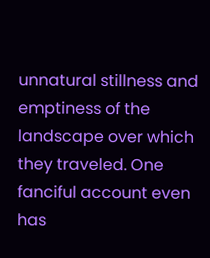unnatural stillness and emptiness of the landscape over which they traveled. One fanciful account even has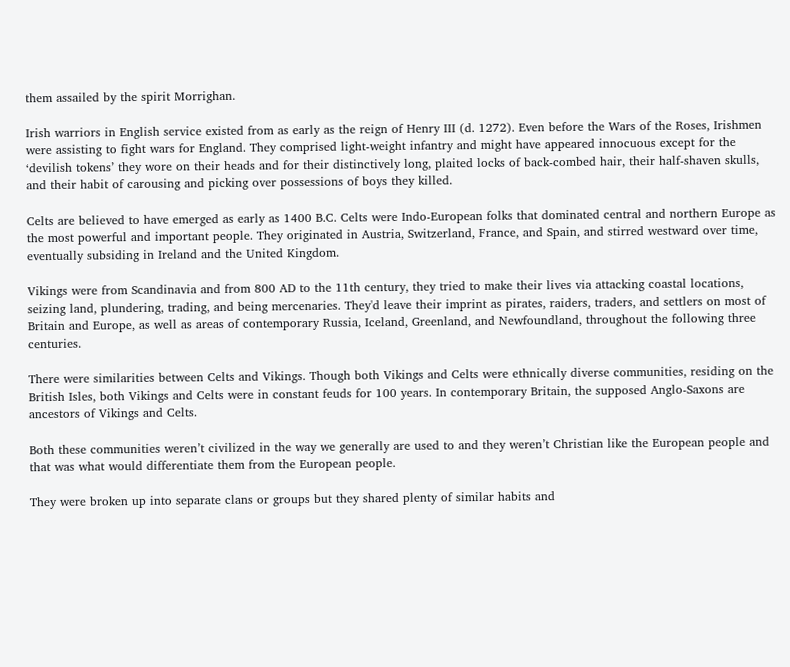them assailed by the spirit Morrighan.

Irish warriors in English service existed from as early as the reign of Henry III (d. 1272). Even before the Wars of the Roses, Irishmen were assisting to fight wars for England. They comprised light-weight infantry and might have appeared innocuous except for the ‘devilish tokens’ they wore on their heads and for their distinctively long, plaited locks of back-combed hair, their half-shaven skulls, and their habit of carousing and picking over possessions of boys they killed.

Celts are believed to have emerged as early as 1400 B.C. Celts were Indo-European folks that dominated central and northern Europe as the most powerful and important people. They originated in Austria, Switzerland, France, and Spain, and stirred westward over time, eventually subsiding in Ireland and the United Kingdom.

Vikings were from Scandinavia and from 800 AD to the 11th century, they tried to make their lives via attacking coastal locations, seizing land, plundering, trading, and being mercenaries. They'd leave their imprint as pirates, raiders, traders, and settlers on most of Britain and Europe, as well as areas of contemporary Russia, Iceland, Greenland, and Newfoundland, throughout the following three centuries.

There were similarities between Celts and Vikings. Though both Vikings and Celts were ethnically diverse communities, residing on the British Isles, both Vikings and Celts were in constant feuds for 100 years. In contemporary Britain, the supposed Anglo-Saxons are ancestors of Vikings and Celts.

Both these communities weren’t civilized in the way we generally are used to and they weren’t Christian like the European people and that was what would differentiate them from the European people.

They were broken up into separate clans or groups but they shared plenty of similar habits and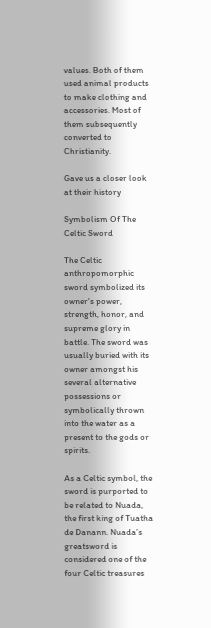values. Both of them used animal products to make clothing and accessories. Most of them subsequently converted to Christianity.

Gave us a closer look at their history

Symbolism Of The Celtic Sword

The Celtic anthropomorphic sword symbolized its owner's power, strength, honor, and supreme glory in battle. The sword was usually buried with its owner amongst his several alternative possessions or symbolically thrown into the water as a present to the gods or spirits.

As a Celtic symbol, the sword is purported to be related to Nuada, the first king of Tuatha de Danann. Nuada’s greatsword is considered one of the four Celtic treasures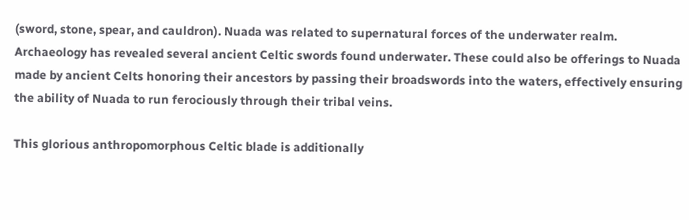(sword, stone, spear, and cauldron). Nuada was related to supernatural forces of the underwater realm. Archaeology has revealed several ancient Celtic swords found underwater. These could also be offerings to Nuada made by ancient Celts honoring their ancestors by passing their broadswords into the waters, effectively ensuring the ability of Nuada to run ferociously through their tribal veins.

This glorious anthropomorphous Celtic blade is additionally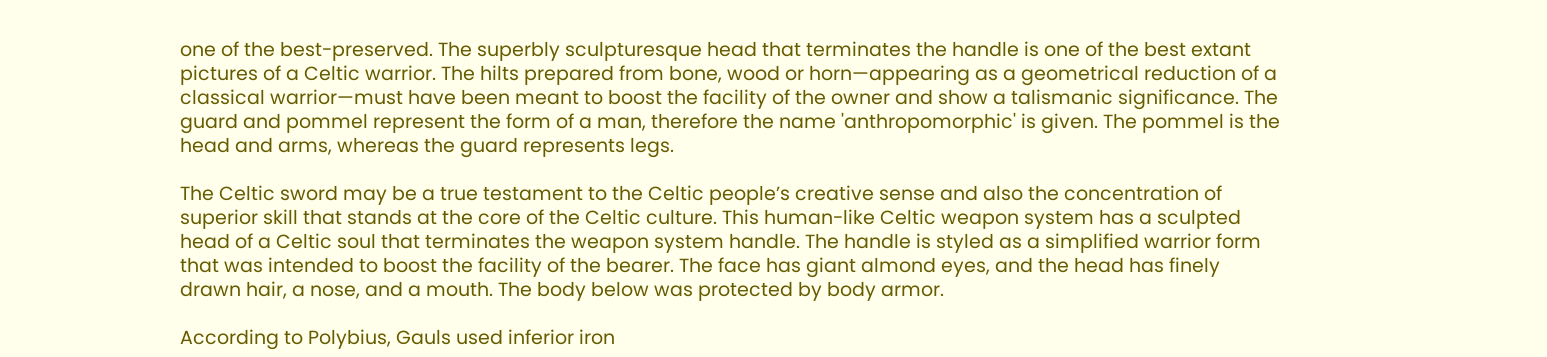one of the best-preserved. The superbly sculpturesque head that terminates the handle is one of the best extant pictures of a Celtic warrior. The hilts prepared from bone, wood or horn—appearing as a geometrical reduction of a classical warrior—must have been meant to boost the facility of the owner and show a talismanic significance. The guard and pommel represent the form of a man, therefore the name 'anthropomorphic' is given. The pommel is the head and arms, whereas the guard represents legs.

The Celtic sword may be a true testament to the Celtic people’s creative sense and also the concentration of superior skill that stands at the core of the Celtic culture. This human-like Celtic weapon system has a sculpted head of a Celtic soul that terminates the weapon system handle. The handle is styled as a simplified warrior form that was intended to boost the facility of the bearer. The face has giant almond eyes, and the head has finely drawn hair, a nose, and a mouth. The body below was protected by body armor.

According to Polybius, Gauls used inferior iron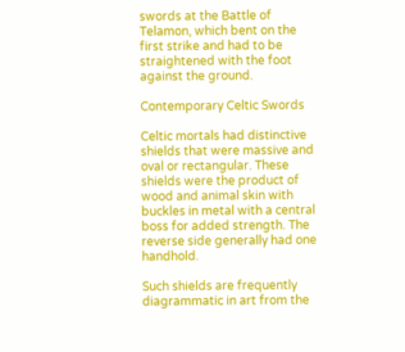swords at the Battle of Telamon, which bent on the first strike and had to be straightened with the foot against the ground.

Contemporary Celtic Swords

Celtic mortals had distinctive shields that were massive and oval or rectangular. These shields were the product of wood and animal skin with buckles in metal with a central boss for added strength. The reverse side generally had one handhold.

Such shields are frequently diagrammatic in art from the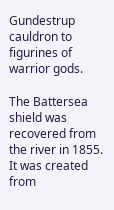Gundestrup cauldron to figurines of warrior gods.

The Battersea shield was recovered from the river in 1855. It was created from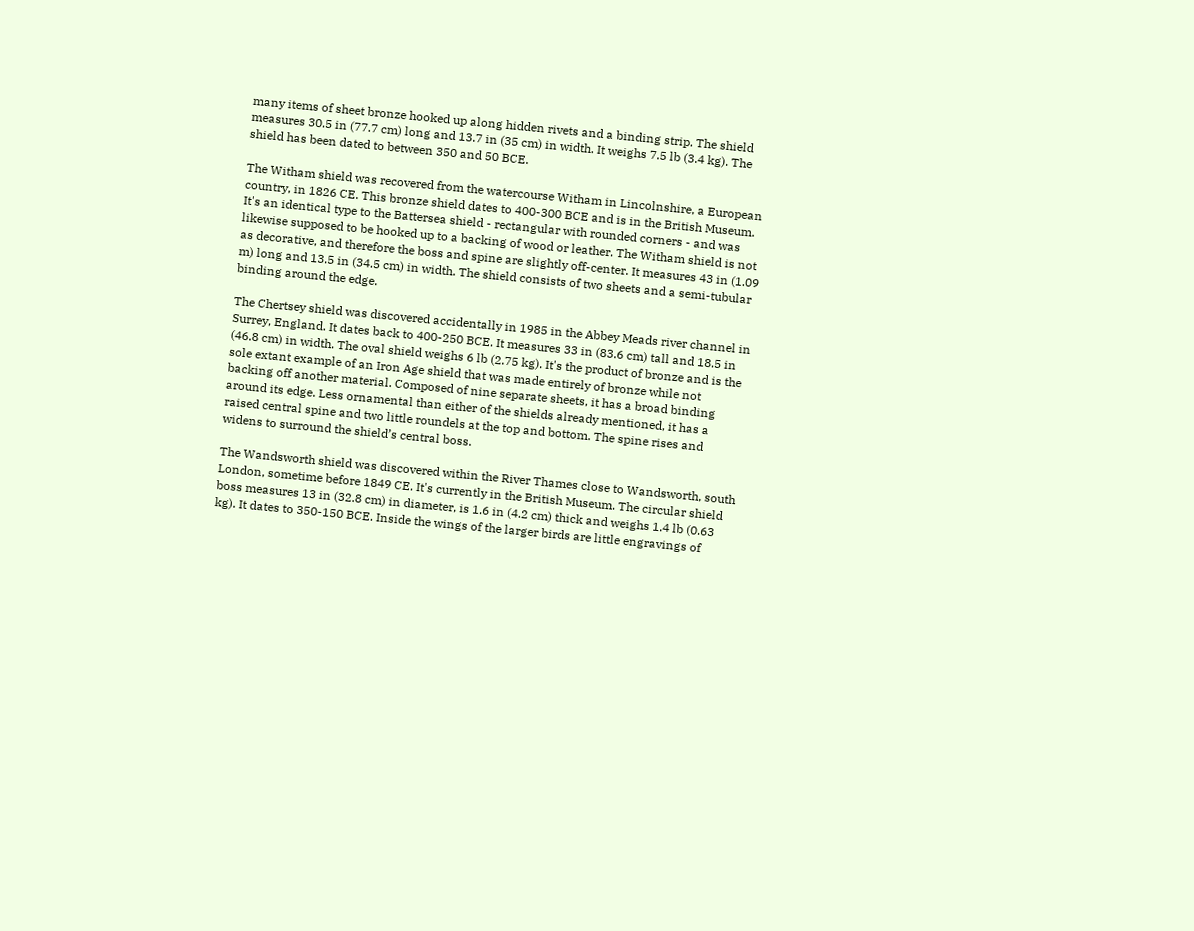many items of sheet bronze hooked up along hidden rivets and a binding strip. The shield measures 30.5 in (77.7 cm) long and 13.7 in (35 cm) in width. It weighs 7.5 lb (3.4 kg). The shield has been dated to between 350 and 50 BCE.

The Witham shield was recovered from the watercourse Witham in Lincolnshire, a European country, in 1826 CE. This bronze shield dates to 400-300 BCE and is in the British Museum. It's an identical type to the Battersea shield - rectangular with rounded corners - and was likewise supposed to be hooked up to a backing of wood or leather. The Witham shield is not as decorative, and therefore the boss and spine are slightly off-center. It measures 43 in (1.09 m) long and 13.5 in (34.5 cm) in width. The shield consists of two sheets and a semi-tubular binding around the edge.

The Chertsey shield was discovered accidentally in 1985 in the Abbey Meads river channel in Surrey, England. It dates back to 400-250 BCE. It measures 33 in (83.6 cm) tall and 18.5 in (46.8 cm) in width. The oval shield weighs 6 lb (2.75 kg). It's the product of bronze and is the sole extant example of an Iron Age shield that was made entirely of bronze while not backing off another material. Composed of nine separate sheets, it has a broad binding around its edge. Less ornamental than either of the shields already mentioned, it has a raised central spine and two little roundels at the top and bottom. The spine rises and widens to surround the shield’s central boss.

The Wandsworth shield was discovered within the River Thames close to Wandsworth, south London, sometime before 1849 CE. It's currently in the British Museum. The circular shield boss measures 13 in (32.8 cm) in diameter, is 1.6 in (4.2 cm) thick and weighs 1.4 lb (0.63 kg). It dates to 350-150 BCE. Inside the wings of the larger birds are little engravings of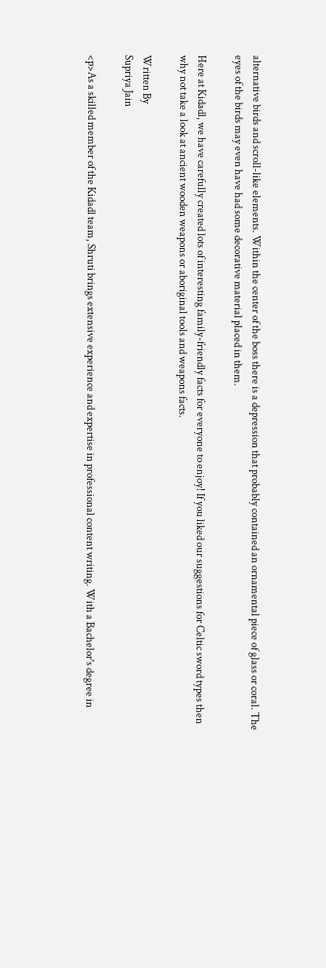alternative birds and scroll-like elements. Within the center of the boss there is a depression that probably contained an ornamental piece of glass or coral. The eyes of the birds may even have had some decorative material placed in them.

Here at Kidadl, we have carefully created lots of interesting family-friendly facts for everyone to enjoy! If you liked our suggestions for Celtic sword types then why not take a look at ancient wooden weapons or aboriginal tools and weapons facts.

Written By
Supriya Jain

<p>As a skilled member of the Kidadl team, Shruti brings extensive experience and expertise in professional content writing. With a Bachelor's degree in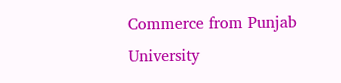Commerce from Punjab University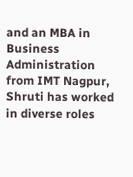and an MBA in Business Administration from IMT Nagpur, Shruti has worked in diverse roles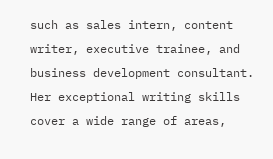such as sales intern, content writer, executive trainee, and business development consultant. Her exceptional writing skills cover a wide range of areas,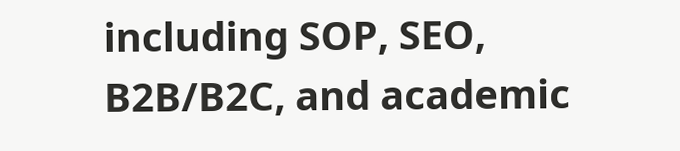including SOP, SEO, B2B/B2C, and academic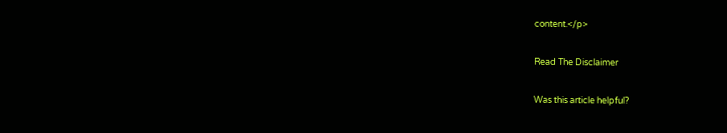content.</p>

Read The Disclaimer

Was this article helpful?